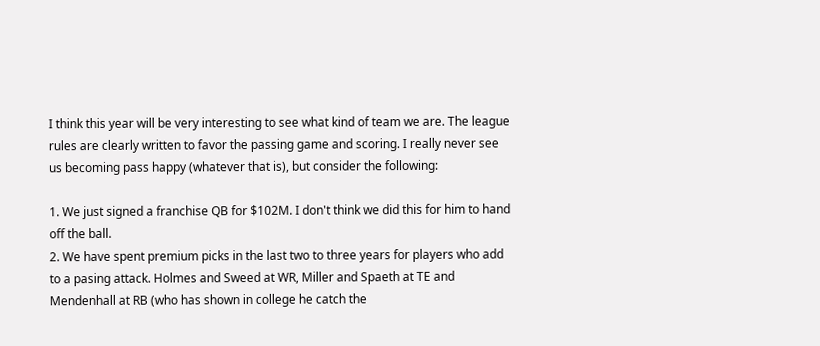I think this year will be very interesting to see what kind of team we are. The league rules are clearly written to favor the passing game and scoring. I really never see us becoming pass happy (whatever that is), but consider the following:

1. We just signed a franchise QB for $102M. I don't think we did this for him to hand off the ball.
2. We have spent premium picks in the last two to three years for players who add to a pasing attack. Holmes and Sweed at WR, Miller and Spaeth at TE and Mendenhall at RB (who has shown in college he catch the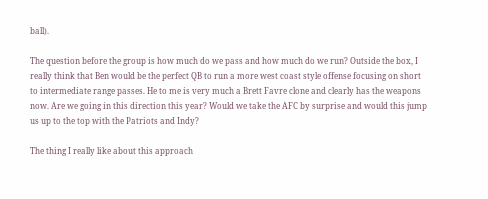ball).

The question before the group is how much do we pass and how much do we run? Outside the box, I really think that Ben would be the perfect QB to run a more west coast style offense focusing on short to intermediate range passes. He to me is very much a Brett Favre clone and clearly has the weapons now. Are we going in this direction this year? Would we take the AFC by surprise and would this jump us up to the top with the Patriots and Indy?

The thing I really like about this approach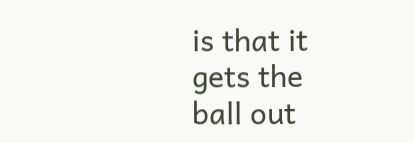is that it gets the ball out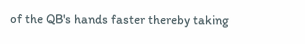of the QB's hands faster thereby taking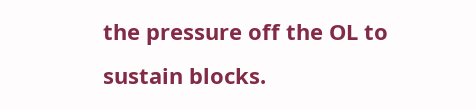the pressure off the OL to sustain blocks.